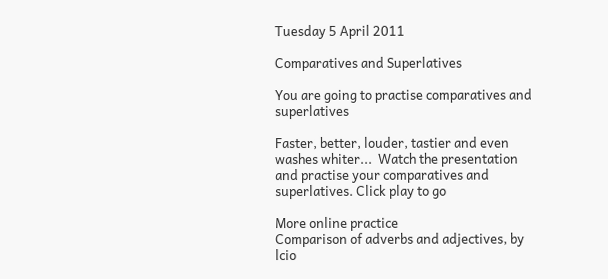Tuesday 5 April 2011

Comparatives and Superlatives

You are going to practise comparatives and superlatives

Faster, better, louder, tastier and even washes whiter...  Watch the presentation and practise your comparatives and superlatives. Click play to go

More online practice
Comparison of adverbs and adjectives, by lcio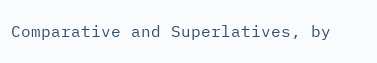Comparative and Superlatives, by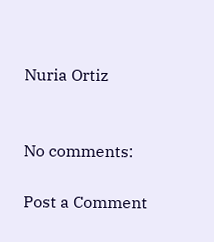Nuria Ortiz


No comments:

Post a Comment